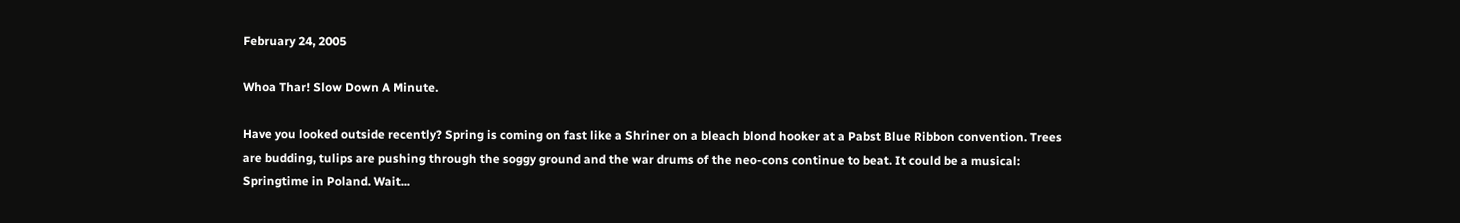February 24, 2005

Whoa Thar! Slow Down A Minute.

Have you looked outside recently? Spring is coming on fast like a Shriner on a bleach blond hooker at a Pabst Blue Ribbon convention. Trees are budding, tulips are pushing through the soggy ground and the war drums of the neo-cons continue to beat. It could be a musical: Springtime in Poland. Wait...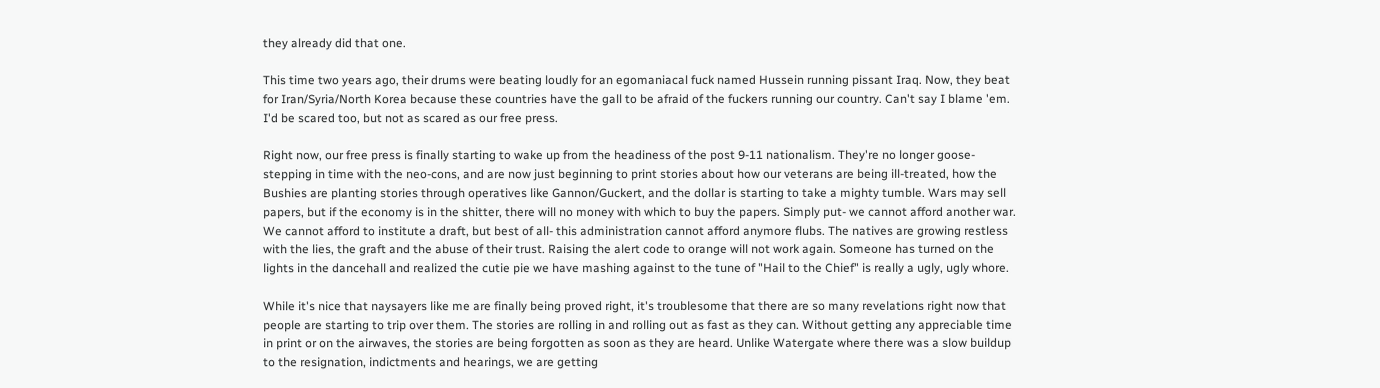they already did that one.

This time two years ago, their drums were beating loudly for an egomaniacal fuck named Hussein running pissant Iraq. Now, they beat for Iran/Syria/North Korea because these countries have the gall to be afraid of the fuckers running our country. Can't say I blame 'em. I'd be scared too, but not as scared as our free press.

Right now, our free press is finally starting to wake up from the headiness of the post 9-11 nationalism. They're no longer goose-stepping in time with the neo-cons, and are now just beginning to print stories about how our veterans are being ill-treated, how the Bushies are planting stories through operatives like Gannon/Guckert, and the dollar is starting to take a mighty tumble. Wars may sell papers, but if the economy is in the shitter, there will no money with which to buy the papers. Simply put- we cannot afford another war. We cannot afford to institute a draft, but best of all- this administration cannot afford anymore flubs. The natives are growing restless with the lies, the graft and the abuse of their trust. Raising the alert code to orange will not work again. Someone has turned on the lights in the dancehall and realized the cutie pie we have mashing against to the tune of "Hail to the Chief" is really a ugly, ugly whore.

While it's nice that naysayers like me are finally being proved right, it's troublesome that there are so many revelations right now that people are starting to trip over them. The stories are rolling in and rolling out as fast as they can. Without getting any appreciable time in print or on the airwaves, the stories are being forgotten as soon as they are heard. Unlike Watergate where there was a slow buildup to the resignation, indictments and hearings, we are getting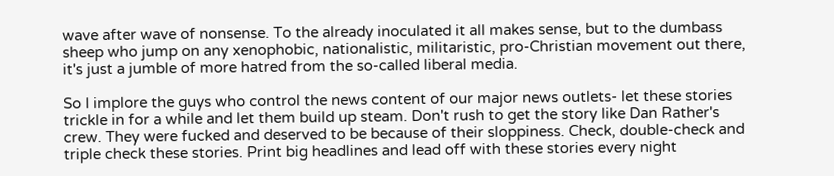wave after wave of nonsense. To the already inoculated it all makes sense, but to the dumbass sheep who jump on any xenophobic, nationalistic, militaristic, pro-Christian movement out there, it's just a jumble of more hatred from the so-called liberal media.

So I implore the guys who control the news content of our major news outlets- let these stories trickle in for a while and let them build up steam. Don't rush to get the story like Dan Rather's crew. They were fucked and deserved to be because of their sloppiness. Check, double-check and triple check these stories. Print big headlines and lead off with these stories every night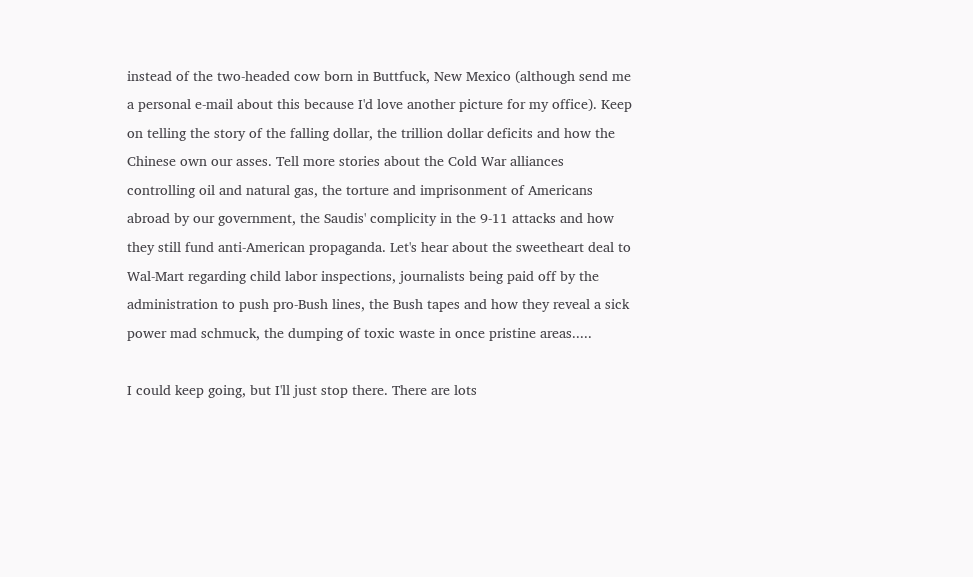instead of the two-headed cow born in Buttfuck, New Mexico (although send me a personal e-mail about this because I'd love another picture for my office). Keep on telling the story of the falling dollar, the trillion dollar deficits and how the Chinese own our asses. Tell more stories about the Cold War alliances controlling oil and natural gas, the torture and imprisonment of Americans abroad by our government, the Saudis' complicity in the 9-11 attacks and how they still fund anti-American propaganda. Let's hear about the sweetheart deal to Wal-Mart regarding child labor inspections, journalists being paid off by the administration to push pro-Bush lines, the Bush tapes and how they reveal a sick power mad schmuck, the dumping of toxic waste in once pristine areas.....

I could keep going, but I'll just stop there. There are lots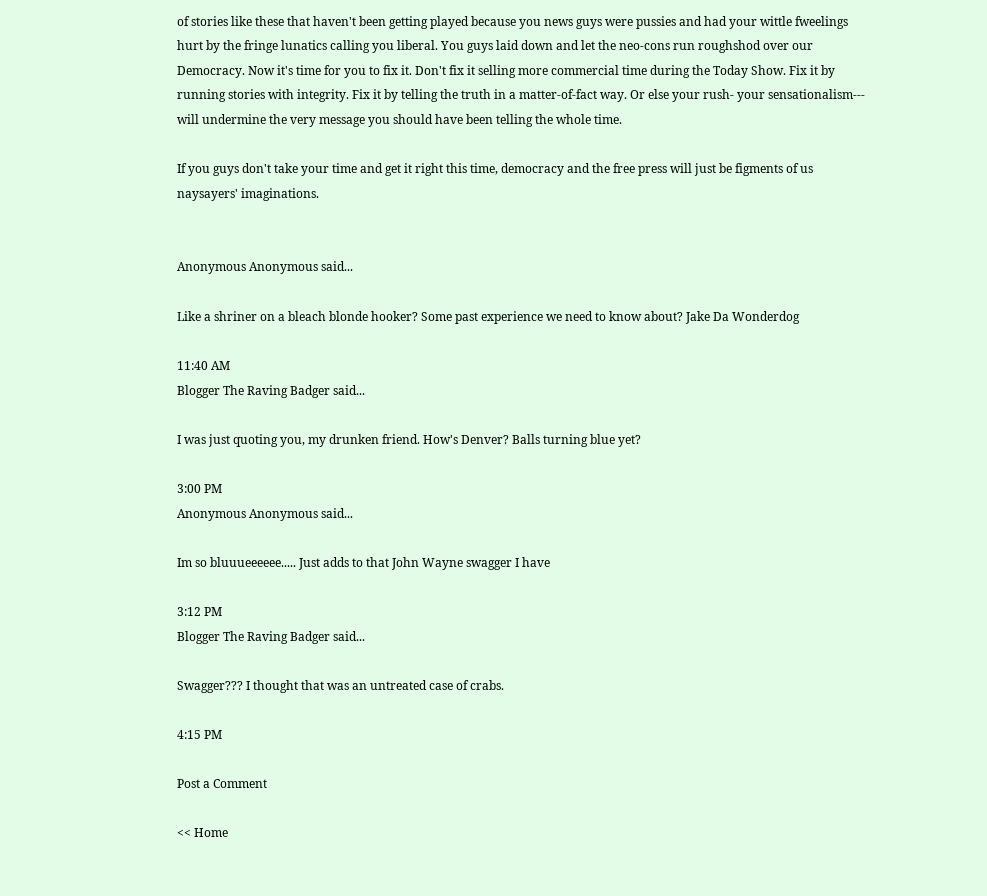of stories like these that haven't been getting played because you news guys were pussies and had your wittle fweelings hurt by the fringe lunatics calling you liberal. You guys laid down and let the neo-cons run roughshod over our Democracy. Now it's time for you to fix it. Don't fix it selling more commercial time during the Today Show. Fix it by running stories with integrity. Fix it by telling the truth in a matter-of-fact way. Or else your rush- your sensationalism--- will undermine the very message you should have been telling the whole time.

If you guys don't take your time and get it right this time, democracy and the free press will just be figments of us naysayers' imaginations.


Anonymous Anonymous said...

Like a shriner on a bleach blonde hooker? Some past experience we need to know about? Jake Da Wonderdog

11:40 AM
Blogger The Raving Badger said...

I was just quoting you, my drunken friend. How's Denver? Balls turning blue yet?

3:00 PM
Anonymous Anonymous said...

Im so bluuueeeeee..... Just adds to that John Wayne swagger I have

3:12 PM
Blogger The Raving Badger said...

Swagger??? I thought that was an untreated case of crabs.

4:15 PM

Post a Comment

<< Home